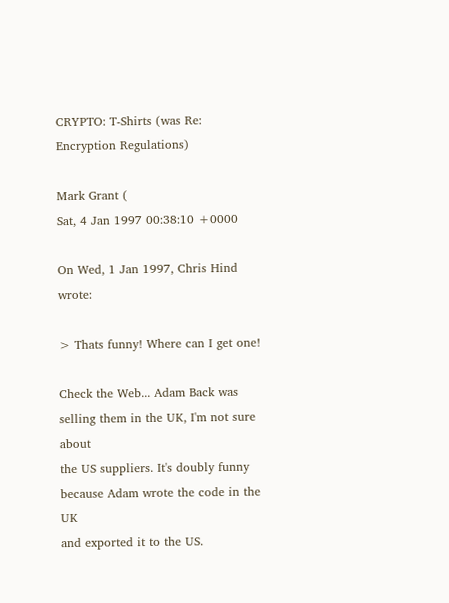CRYPTO: T-Shirts (was Re: Encryption Regulations)

Mark Grant (
Sat, 4 Jan 1997 00:38:10 +0000

On Wed, 1 Jan 1997, Chris Hind wrote:

> Thats funny! Where can I get one!

Check the Web... Adam Back was selling them in the UK, I'm not sure about
the US suppliers. It's doubly funny because Adam wrote the code in the UK
and exported it to the US.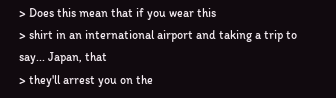> Does this mean that if you wear this
> shirt in an international airport and taking a trip to say... Japan, that
> they'll arrest you on the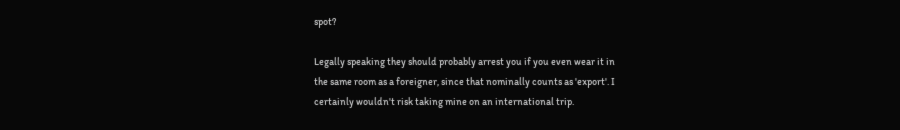spot?

Legally speaking they should probably arrest you if you even wear it in
the same room as a foreigner, since that nominally counts as 'export'. I
certainly wouldn't risk taking mine on an international trip.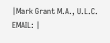|Mark Grant M.A., U.L.C. EMAIL: |